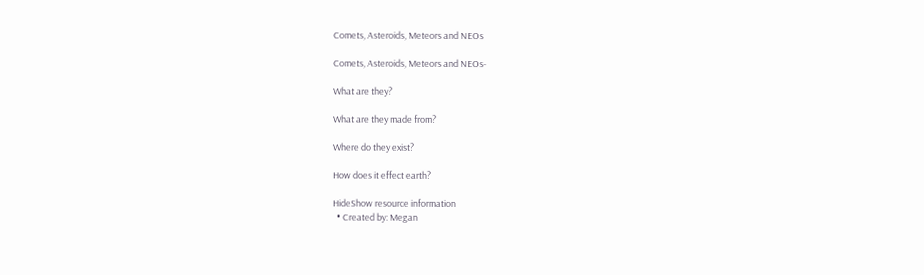Comets, Asteroids, Meteors and NEOs

Comets, Asteroids, Meteors and NEOs-

What are they?

What are they made from?

Where do they exist?

How does it effect earth?

HideShow resource information
  • Created by: Megan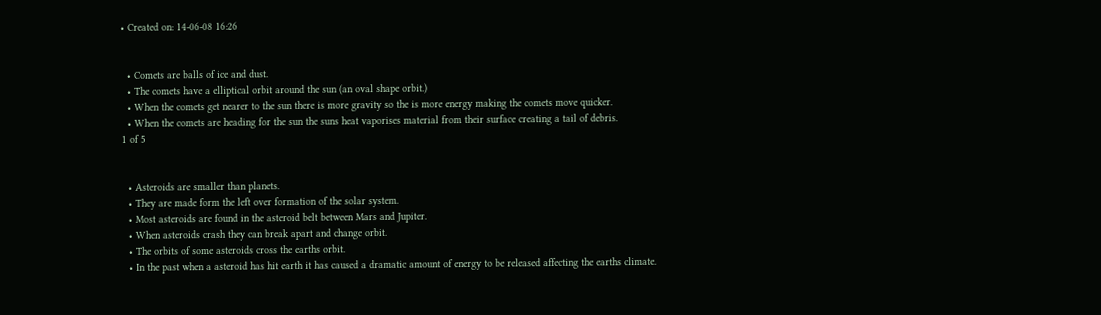• Created on: 14-06-08 16:26


  • Comets are balls of ice and dust.
  • The comets have a elliptical orbit around the sun (an oval shape orbit.)
  • When the comets get nearer to the sun there is more gravity so the is more energy making the comets move quicker.
  • When the comets are heading for the sun the suns heat vaporises material from their surface creating a tail of debris.
1 of 5


  • Asteroids are smaller than planets.
  • They are made form the left over formation of the solar system.
  • Most asteroids are found in the asteroid belt between Mars and Jupiter.
  • When asteroids crash they can break apart and change orbit.
  • The orbits of some asteroids cross the earths orbit.
  • In the past when a asteroid has hit earth it has caused a dramatic amount of energy to be released affecting the earths climate.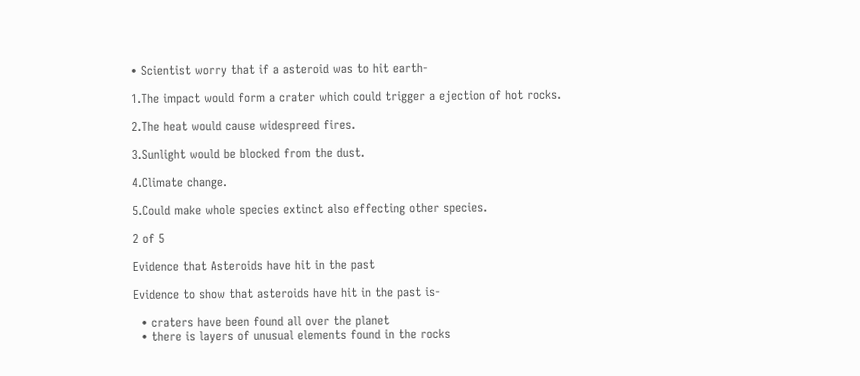• Scientist worry that if a asteroid was to hit earth-

1.The impact would form a crater which could trigger a ejection of hot rocks.

2.The heat would cause widespreed fires.

3.Sunlight would be blocked from the dust.

4.Climate change.

5.Could make whole species extinct also effecting other species.

2 of 5

Evidence that Asteroids have hit in the past

Evidence to show that asteroids have hit in the past is-

  • craters have been found all over the planet
  • there is layers of unusual elements found in the rocks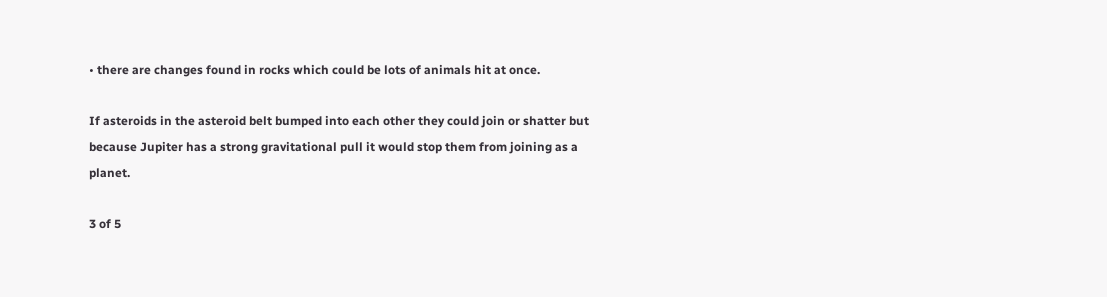• there are changes found in rocks which could be lots of animals hit at once.

If asteroids in the asteroid belt bumped into each other they could join or shatter but because Jupiter has a strong gravitational pull it would stop them from joining as a planet.

3 of 5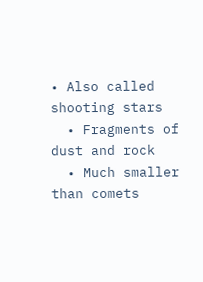• Also called shooting stars
  • Fragments of dust and rock
  • Much smaller than comets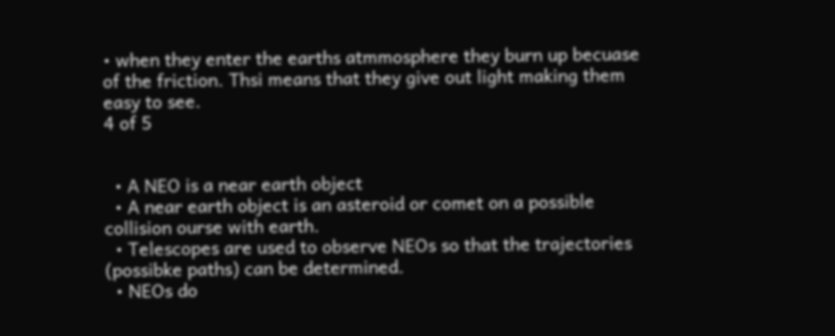• when they enter the earths atmmosphere they burn up becuase of the friction. Thsi means that they give out light making them easy to see.
4 of 5


  • A NEO is a near earth object
  • A near earth object is an asteroid or comet on a possible collision ourse with earth.
  • Telescopes are used to observe NEOs so that the trajectories (possibke paths) can be determined.
  • NEOs do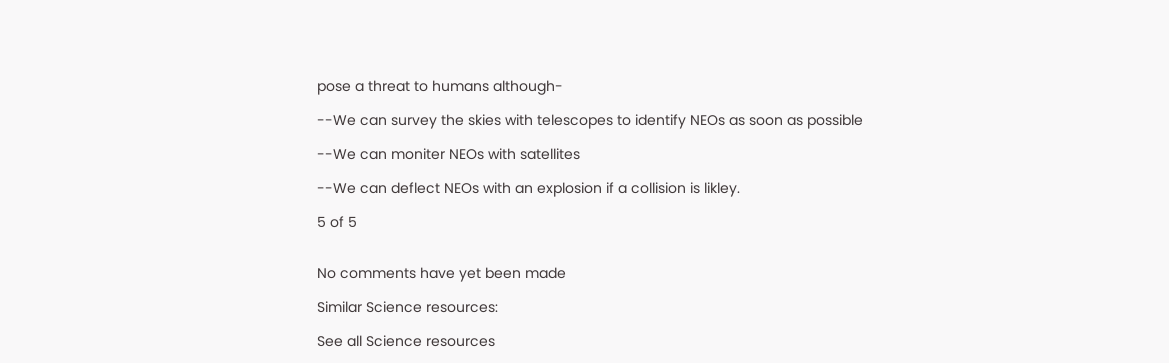pose a threat to humans although-

--We can survey the skies with telescopes to identify NEOs as soon as possible

--We can moniter NEOs with satellites

--We can deflect NEOs with an explosion if a collision is likley.

5 of 5


No comments have yet been made

Similar Science resources:

See all Science resources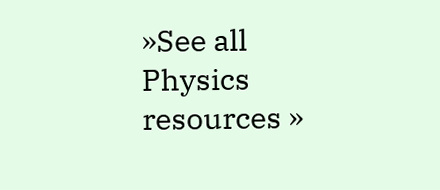»See all Physics resources »